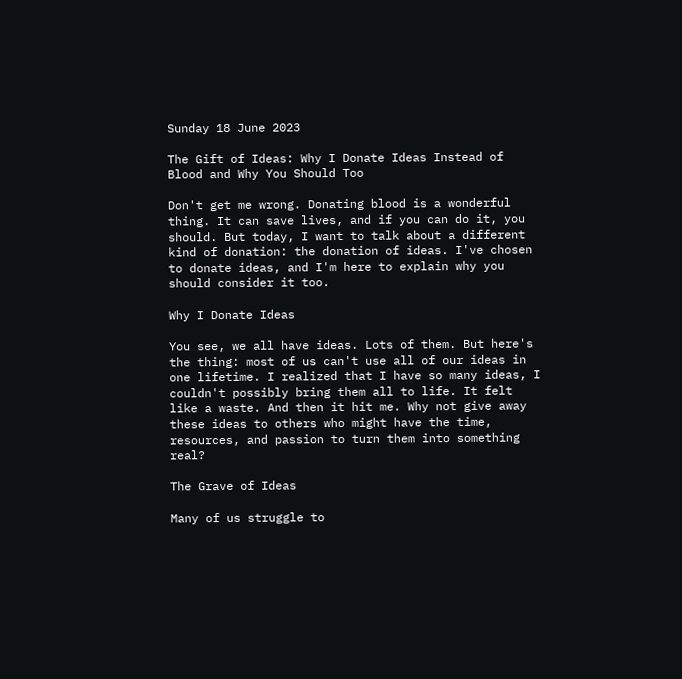Sunday 18 June 2023

The Gift of Ideas: Why I Donate Ideas Instead of Blood and Why You Should Too

Don't get me wrong. Donating blood is a wonderful thing. It can save lives, and if you can do it, you should. But today, I want to talk about a different kind of donation: the donation of ideas. I've chosen to donate ideas, and I'm here to explain why you should consider it too.

Why I Donate Ideas

You see, we all have ideas. Lots of them. But here's the thing: most of us can't use all of our ideas in one lifetime. I realized that I have so many ideas, I couldn't possibly bring them all to life. It felt like a waste. And then it hit me. Why not give away these ideas to others who might have the time, resources, and passion to turn them into something real?

The Grave of Ideas

Many of us struggle to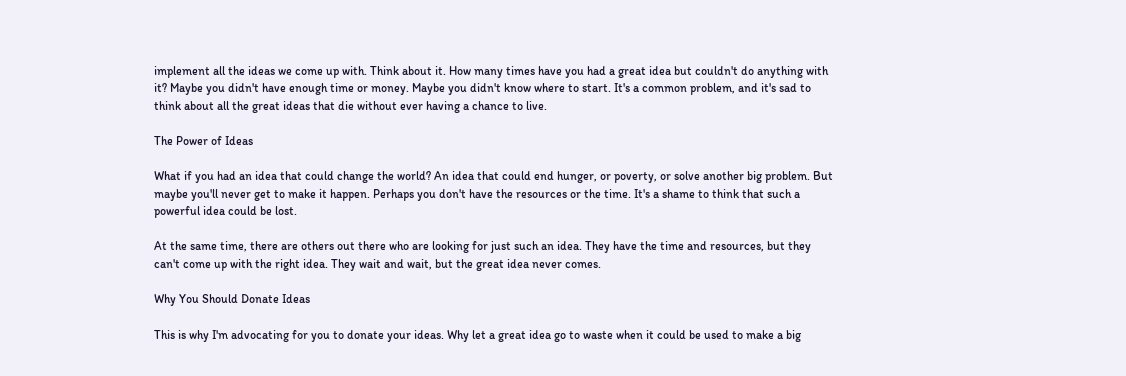implement all the ideas we come up with. Think about it. How many times have you had a great idea but couldn't do anything with it? Maybe you didn't have enough time or money. Maybe you didn't know where to start. It's a common problem, and it's sad to think about all the great ideas that die without ever having a chance to live.

The Power of Ideas

What if you had an idea that could change the world? An idea that could end hunger, or poverty, or solve another big problem. But maybe you'll never get to make it happen. Perhaps you don't have the resources or the time. It's a shame to think that such a powerful idea could be lost.

At the same time, there are others out there who are looking for just such an idea. They have the time and resources, but they can't come up with the right idea. They wait and wait, but the great idea never comes.

Why You Should Donate Ideas

This is why I'm advocating for you to donate your ideas. Why let a great idea go to waste when it could be used to make a big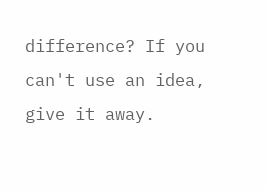difference? If you can't use an idea, give it away.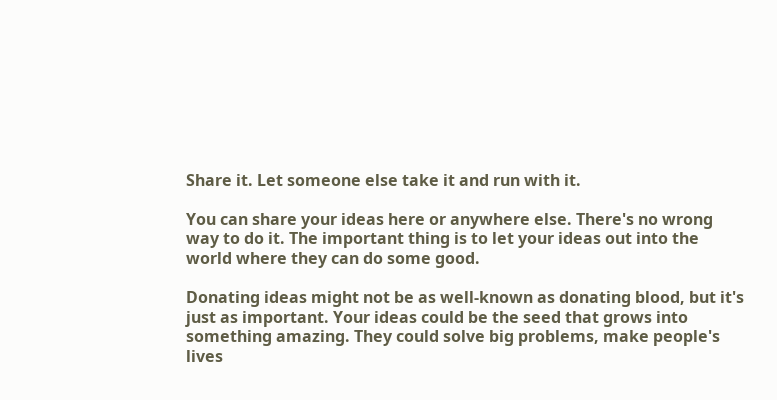Share it. Let someone else take it and run with it.

You can share your ideas here or anywhere else. There's no wrong way to do it. The important thing is to let your ideas out into the world where they can do some good.

Donating ideas might not be as well-known as donating blood, but it's just as important. Your ideas could be the seed that grows into something amazing. They could solve big problems, make people's lives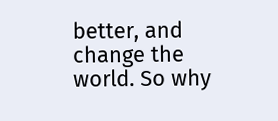better, and change the world. So why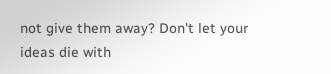not give them away? Don't let your ideas die with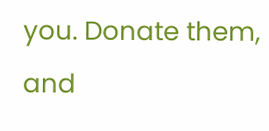you. Donate them, and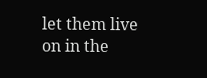let them live on in the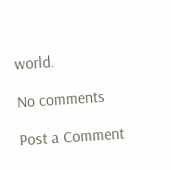world.

No comments

Post a Comment